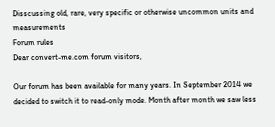Disscussing old, rare, very specific or otherwise uncommon units and measurements
Forum rules
Dear convert-me.com forum visitors,

Our forum has been available for many years. In September 2014 we decided to switch it to read-only mode. Month after month we saw less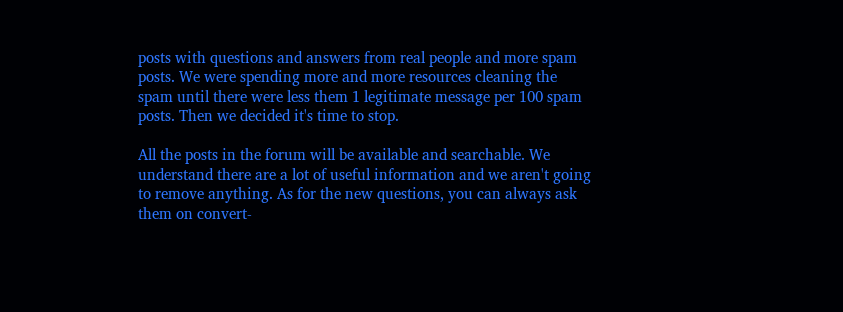posts with questions and answers from real people and more spam posts. We were spending more and more resources cleaning the spam until there were less them 1 legitimate message per 100 spam posts. Then we decided it's time to stop.

All the posts in the forum will be available and searchable. We understand there are a lot of useful information and we aren't going to remove anything. As for the new questions, you can always ask them on convert-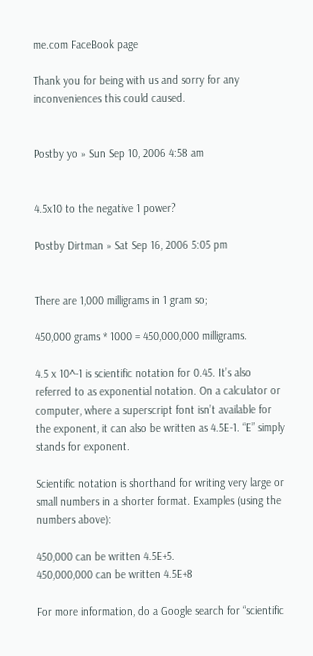me.com FaceBook page

Thank you for being with us and sorry for any inconveniences this could caused.


Postby yo » Sun Sep 10, 2006 4:58 am


4.5x10 to the negative 1 power?

Postby Dirtman » Sat Sep 16, 2006 5:05 pm


There are 1,000 milligrams in 1 gram so;

450,000 grams * 1000 = 450,000,000 milligrams.

4.5 x 10^-1 is scientific notation for 0.45. It’s also referred to as exponential notation. On a calculator or computer, where a superscript font isn’t available for the exponent, it can also be written as 4.5E-1. “E” simply stands for exponent.

Scientific notation is shorthand for writing very large or small numbers in a shorter format. Examples (using the numbers above):

450,000 can be written 4.5E+5.
450,000,000 can be written 4.5E+8

For more information, do a Google search for “scientific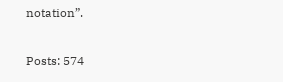notation”.

Posts: 574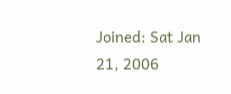Joined: Sat Jan 21, 2006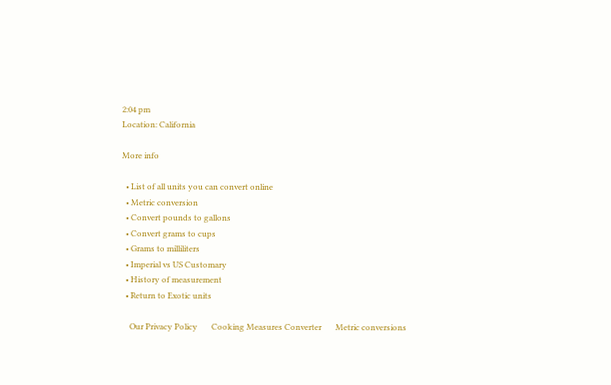2:04 pm
Location: California

More info

  • List of all units you can convert online
  • Metric conversion
  • Convert pounds to gallons
  • Convert grams to cups
  • Grams to milliliters
  • Imperial vs US Customary
  • History of measurement
  • Return to Exotic units

    Our Privacy Policy       Cooking Measures Converter       Metric conversions